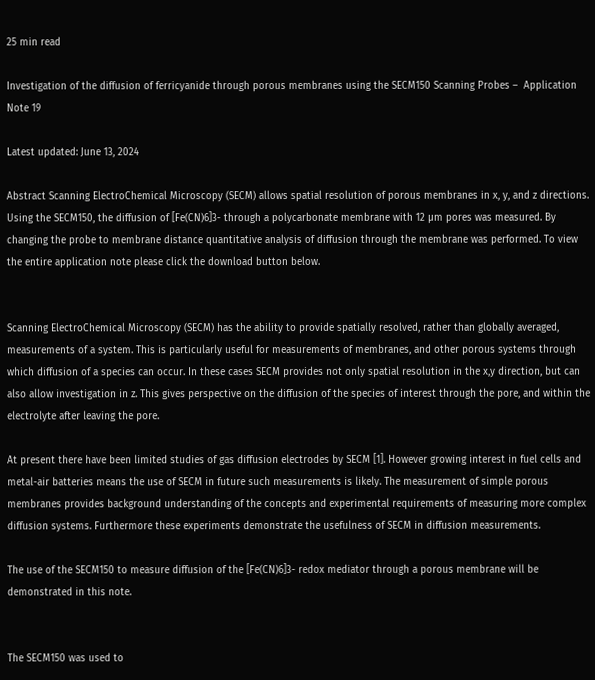25 min read

Investigation of the diffusion of ferricyanide through porous membranes using the SECM150 Scanning Probes –  Application Note 19

Latest updated: June 13, 2024

Abstract Scanning ElectroChemical Microscopy (SECM) allows spatial resolution of porous membranes in x, y, and z directions. Using the SECM150, the diffusion of [Fe(CN)6]3- through a polycarbonate membrane with 12 µm pores was measured. By changing the probe to membrane distance quantitative analysis of diffusion through the membrane was performed. To view the entire application note please click the download button below.


Scanning ElectroChemical Microscopy (SECM) has the ability to provide spatially resolved, rather than globally averaged, measurements of a system. This is particularly useful for measurements of membranes, and other porous systems through which diffusion of a species can occur. In these cases SECM provides not only spatial resolution in the x,y direction, but can also allow investigation in z. This gives perspective on the diffusion of the species of interest through the pore, and within the electrolyte after leaving the pore.

At present there have been limited studies of gas diffusion electrodes by SECM [1]. However growing interest in fuel cells and metal-air batteries means the use of SECM in future such measurements is likely. The measurement of simple porous membranes provides background understanding of the concepts and experimental requirements of measuring more complex diffusion systems. Furthermore these experiments demonstrate the usefulness of SECM in diffusion measurements.

The use of the SECM150 to measure diffusion of the [Fe(CN)6]3- redox mediator through a porous membrane will be demonstrated in this note.


The SECM150 was used to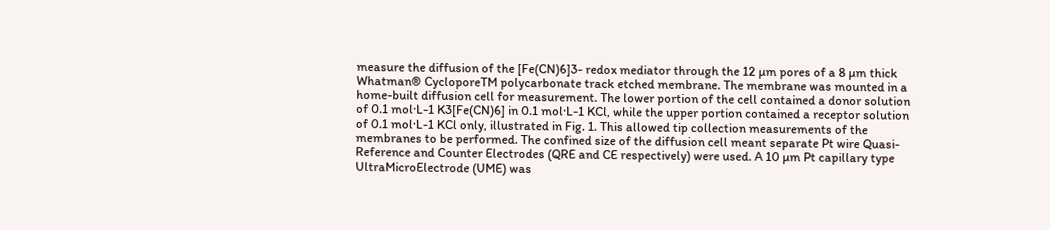measure the diffusion of the [Fe(CN)6]3- redox mediator through the 12 µm pores of a 8 µm thick Whatman® CycloporeTM polycarbonate track etched membrane. The membrane was mounted in a home-built diffusion cell for measurement. The lower portion of the cell contained a donor solution of 0.1 mol·L-1 K3[Fe(CN)6] in 0.1 mol·L-1 KCl, while the upper portion contained a receptor solution of 0.1 mol·L-1 KCl only, illustrated in Fig. 1. This allowed tip collection measurements of the membranes to be performed. The confined size of the diffusion cell meant separate Pt wire Quasi-Reference and Counter Electrodes (QRE and CE respectively) were used. A 10 µm Pt capillary type UltraMicroElectrode (UME) was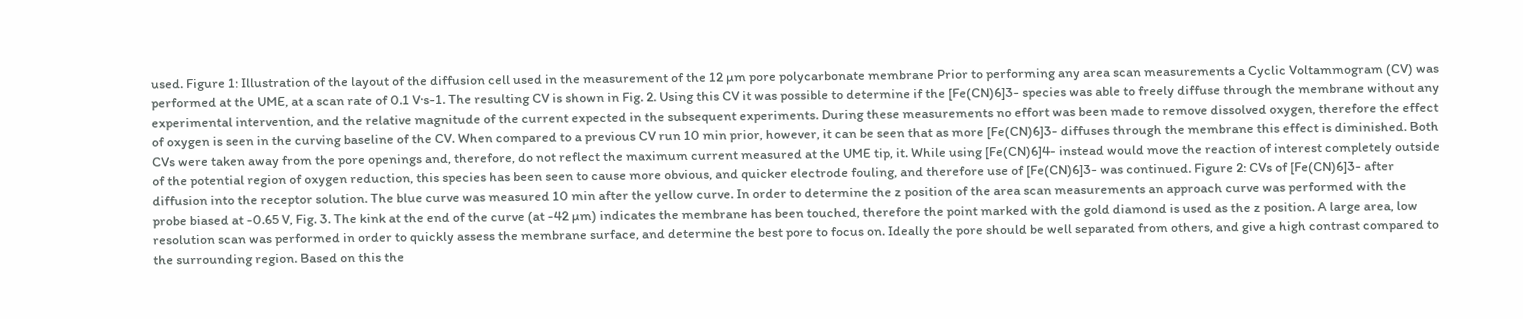used. Figure 1: Illustration of the layout of the diffusion cell used in the measurement of the 12 µm pore polycarbonate membrane Prior to performing any area scan measurements a Cyclic Voltammogram (CV) was performed at the UME, at a scan rate of 0.1 V·s-1. The resulting CV is shown in Fig. 2. Using this CV it was possible to determine if the [Fe(CN)6]3- species was able to freely diffuse through the membrane without any experimental intervention, and the relative magnitude of the current expected in the subsequent experiments. During these measurements no effort was been made to remove dissolved oxygen, therefore the effect of oxygen is seen in the curving baseline of the CV. When compared to a previous CV run 10 min prior, however, it can be seen that as more [Fe(CN)6]3- diffuses through the membrane this effect is diminished. Both CVs were taken away from the pore openings and, therefore, do not reflect the maximum current measured at the UME tip, it. While using [Fe(CN)6]4- instead would move the reaction of interest completely outside of the potential region of oxygen reduction, this species has been seen to cause more obvious, and quicker electrode fouling, and therefore use of [Fe(CN)6]3- was continued. Figure 2: CVs of [Fe(CN)6]3- after diffusion into the receptor solution. The blue curve was measured 10 min after the yellow curve. In order to determine the z position of the area scan measurements an approach curve was performed with the probe biased at -0.65 V, Fig. 3. The kink at the end of the curve (at -42 µm) indicates the membrane has been touched, therefore the point marked with the gold diamond is used as the z position. A large area, low resolution scan was performed in order to quickly assess the membrane surface, and determine the best pore to focus on. Ideally the pore should be well separated from others, and give a high contrast compared to the surrounding region. Based on this the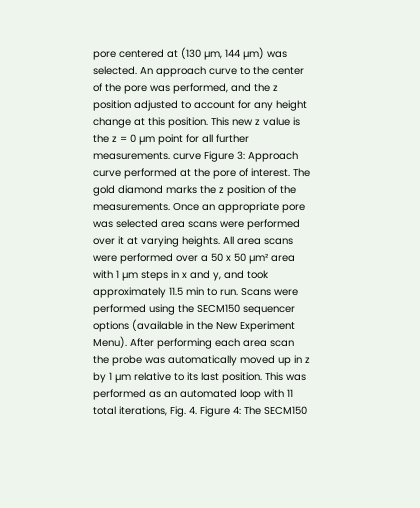pore centered at (130 µm, 144 µm) was selected. An approach curve to the center of the pore was performed, and the z position adjusted to account for any height change at this position. This new z value is the z = 0 µm point for all further measurements. curve Figure 3: Approach curve performed at the pore of interest. The gold diamond marks the z position of the measurements. Once an appropriate pore was selected area scans were performed over it at varying heights. All area scans were performed over a 50 x 50 µm² area with 1 µm steps in x and y, and took approximately 11.5 min to run. Scans were performed using the SECM150 sequencer options (available in the New Experiment Menu). After performing each area scan the probe was automatically moved up in z by 1 µm relative to its last position. This was performed as an automated loop with 11 total iterations, Fig. 4. Figure 4: The SECM150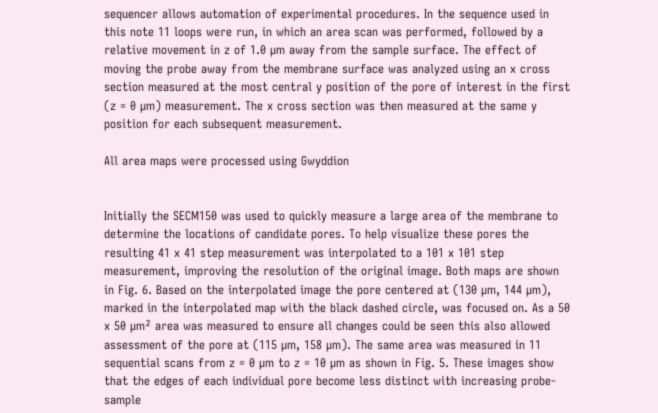sequencer allows automation of experimental procedures. In the sequence used in this note 11 loops were run, in which an area scan was performed, followed by a relative movement in z of 1.0 µm away from the sample surface. The effect of moving the probe away from the membrane surface was analyzed using an x cross section measured at the most central y position of the pore of interest in the first (z = 0 µm) measurement. The x cross section was then measured at the same y position for each subsequent measurement.

All area maps were processed using Gwyddion


Initially the SECM150 was used to quickly measure a large area of the membrane to determine the locations of candidate pores. To help visualize these pores the resulting 41 x 41 step measurement was interpolated to a 101 x 101 step measurement, improving the resolution of the original image. Both maps are shown in Fig. 6. Based on the interpolated image the pore centered at (130 µm, 144 µm), marked in the interpolated map with the black dashed circle, was focused on. As a 50 x 50 µm² area was measured to ensure all changes could be seen this also allowed assessment of the pore at (115 µm, 158 µm). The same area was measured in 11 sequential scans from z = 0 µm to z = 10 µm as shown in Fig. 5. These images show that the edges of each individual pore become less distinct with increasing probe-sample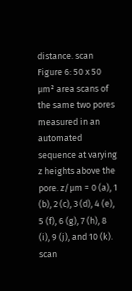distance. scan Figure 6: 50 x 50 µm² area scans of the same two pores measured in an automated sequence at varying z heights above the pore. z/µm = 0 (a), 1 (b), 2 (c), 3 (d), 4 (e), 5 (f), 6 (g), 7 (h), 8 (i), 9 (j), and 10 (k). scan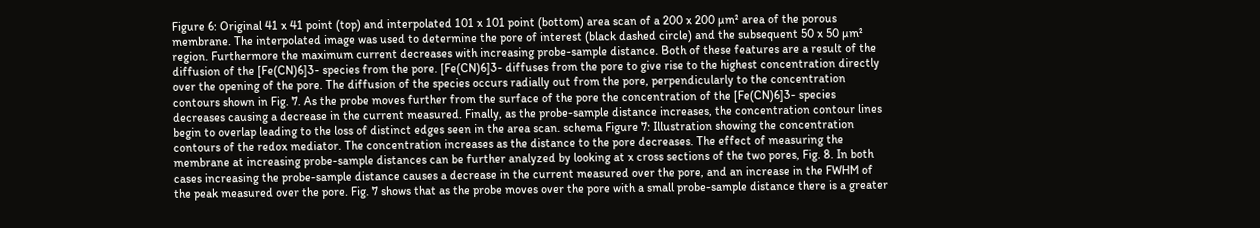Figure 6: Original 41 x 41 point (top) and interpolated 101 x 101 point (bottom) area scan of a 200 x 200 µm² area of the porous membrane. The interpolated image was used to determine the pore of interest (black dashed circle) and the subsequent 50 x 50 µm² region. Furthermore the maximum current decreases with increasing probe-sample distance. Both of these features are a result of the diffusion of the [Fe(CN)6]3- species from the pore. [Fe(CN)6]3- diffuses from the pore to give rise to the highest concentration directly over the opening of the pore. The diffusion of the species occurs radially out from the pore, perpendicularly to the concentration contours shown in Fig. 7. As the probe moves further from the surface of the pore the concentration of the [Fe(CN)6]3- species decreases causing a decrease in the current measured. Finally, as the probe-sample distance increases, the concentration contour lines begin to overlap leading to the loss of distinct edges seen in the area scan. schema Figure 7: Illustration showing the concentration contours of the redox mediator. The concentration increases as the distance to the pore decreases. The effect of measuring the membrane at increasing probe-sample distances can be further analyzed by looking at x cross sections of the two pores, Fig. 8. In both cases increasing the probe-sample distance causes a decrease in the current measured over the pore, and an increase in the FWHM of the peak measured over the pore. Fig. 7 shows that as the probe moves over the pore with a small probe-sample distance there is a greater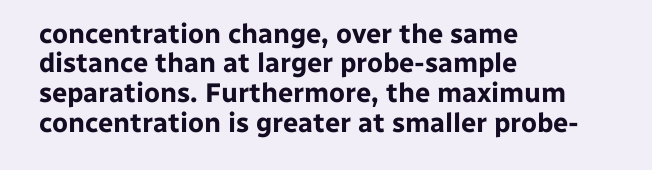concentration change, over the same distance than at larger probe-sample separations. Furthermore, the maximum concentration is greater at smaller probe-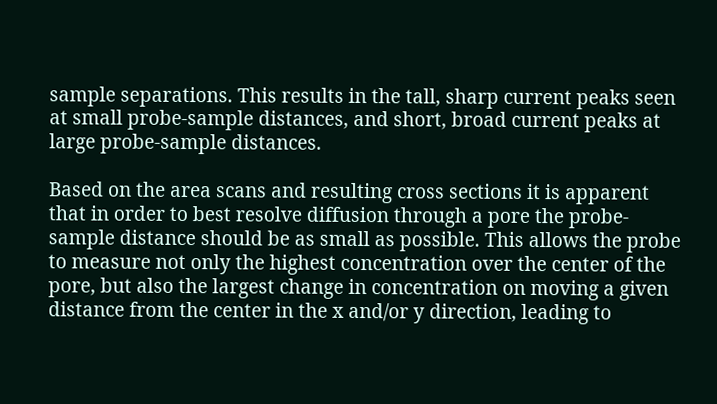sample separations. This results in the tall, sharp current peaks seen at small probe-sample distances, and short, broad current peaks at large probe-sample distances.

Based on the area scans and resulting cross sections it is apparent that in order to best resolve diffusion through a pore the probe-sample distance should be as small as possible. This allows the probe to measure not only the highest concentration over the center of the pore, but also the largest change in concentration on moving a given distance from the center in the x and/or y direction, leading to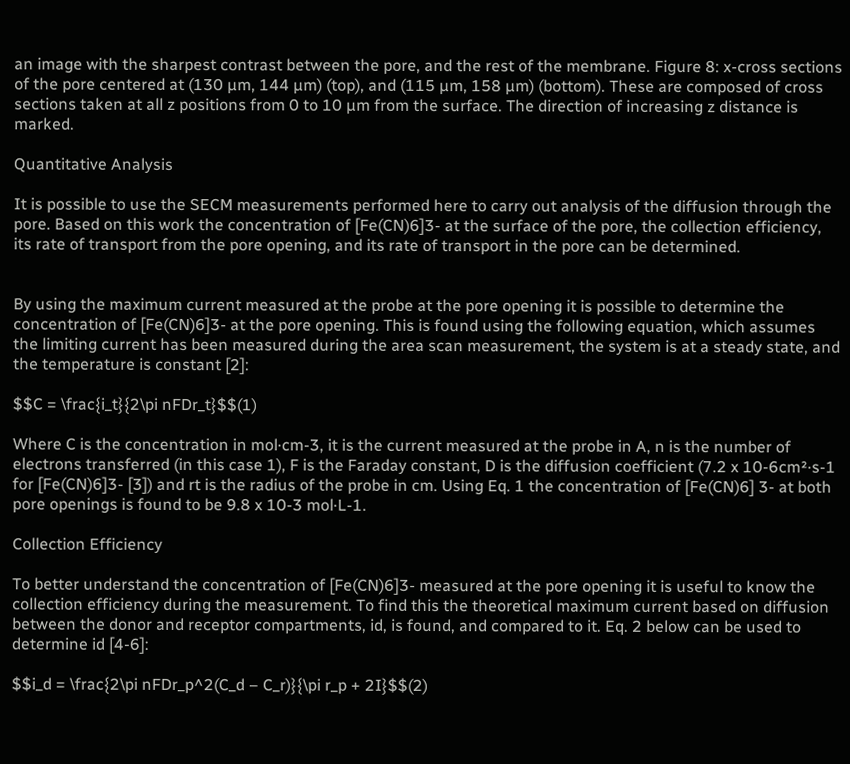an image with the sharpest contrast between the pore, and the rest of the membrane. Figure 8: x-cross sections of the pore centered at (130 µm, 144 µm) (top), and (115 µm, 158 µm) (bottom). These are composed of cross sections taken at all z positions from 0 to 10 µm from the surface. The direction of increasing z distance is marked.

Quantitative Analysis

It is possible to use the SECM measurements performed here to carry out analysis of the diffusion through the pore. Based on this work the concentration of [Fe(CN)6]3- at the surface of the pore, the collection efficiency, its rate of transport from the pore opening, and its rate of transport in the pore can be determined.


By using the maximum current measured at the probe at the pore opening it is possible to determine the concentration of [Fe(CN)6]3- at the pore opening. This is found using the following equation, which assumes the limiting current has been measured during the area scan measurement, the system is at a steady state, and the temperature is constant [2]:

$$C = \frac{i_t}{2\pi nFDr_t}$$(1)

Where C is the concentration in mol·cm-3, it is the current measured at the probe in A, n is the number of electrons transferred (in this case 1), F is the Faraday constant, D is the diffusion coefficient (7.2 x 10-6cm²·s-1 for [Fe(CN)6]3- [3]) and rt is the radius of the probe in cm. Using Eq. 1 the concentration of [Fe(CN)6] 3- at both pore openings is found to be 9.8 x 10-3 mol·L-1.

Collection Efficiency

To better understand the concentration of [Fe(CN)6]3- measured at the pore opening it is useful to know the collection efficiency during the measurement. To find this the theoretical maximum current based on diffusion between the donor and receptor compartments, id, is found, and compared to it. Eq. 2 below can be used to determine id [4-6]:

$$i_d = \frac{2\pi nFDr_p^2(C_d – C_r)}{\pi r_p + 2I}$$(2)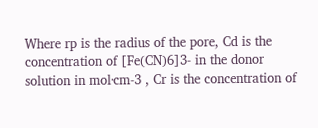Where rp is the radius of the pore, Cd is the concentration of [Fe(CN)6]3- in the donor solution in mol·cm-3 , Cr is the concentration of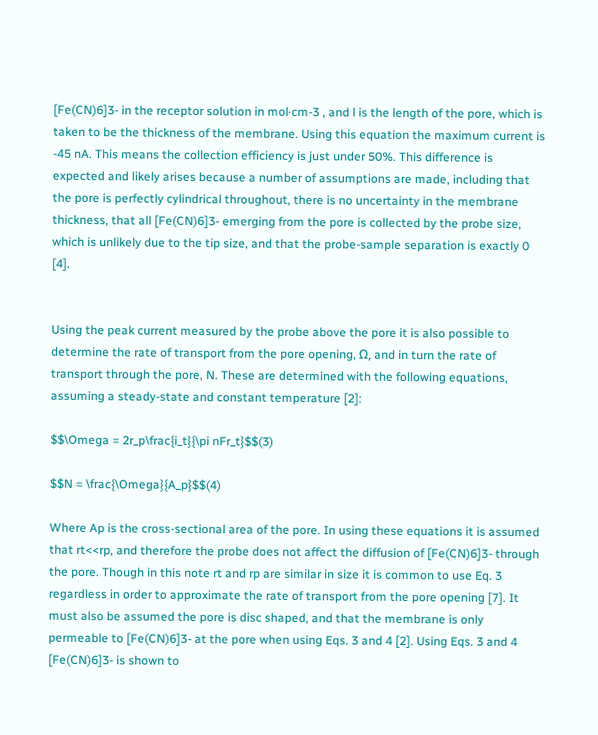[Fe(CN)6]3- in the receptor solution in mol·cm-3 , and l is the length of the pore, which is taken to be the thickness of the membrane. Using this equation the maximum current is -45 nA. This means the collection efficiency is just under 50%. This difference is expected and likely arises because a number of assumptions are made, including that the pore is perfectly cylindrical throughout, there is no uncertainty in the membrane thickness, that all [Fe(CN)6]3- emerging from the pore is collected by the probe size, which is unlikely due to the tip size, and that the probe-sample separation is exactly 0 [4].


Using the peak current measured by the probe above the pore it is also possible to determine the rate of transport from the pore opening, Ω, and in turn the rate of transport through the pore, N. These are determined with the following equations, assuming a steady-state and constant temperature [2]:

$$\Omega = 2r_p\frac{i_t}{\pi nFr_t}$$(3)

$$N = \frac{\Omega}{A_p}$$(4)

Where Ap is the cross-sectional area of the pore. In using these equations it is assumed that rt<<rp, and therefore the probe does not affect the diffusion of [Fe(CN)6]3- through the pore. Though in this note rt and rp are similar in size it is common to use Eq. 3 regardless in order to approximate the rate of transport from the pore opening [7]. It must also be assumed the pore is disc shaped, and that the membrane is only permeable to [Fe(CN)6]3- at the pore when using Eqs. 3 and 4 [2]. Using Eqs. 3 and 4 [Fe(CN)6]3- is shown to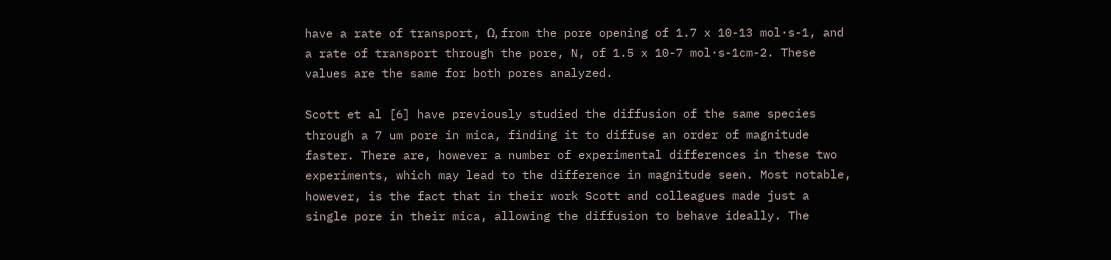have a rate of transport, Ω, from the pore opening of 1.7 x 10-13 mol·s-1, and a rate of transport through the pore, N, of 1.5 x 10-7 mol·s-1cm-2. These values are the same for both pores analyzed.

Scott et al [6] have previously studied the diffusion of the same species through a 7 um pore in mica, finding it to diffuse an order of magnitude faster. There are, however a number of experimental differences in these two experiments, which may lead to the difference in magnitude seen. Most notable, however, is the fact that in their work Scott and colleagues made just a single pore in their mica, allowing the diffusion to behave ideally. The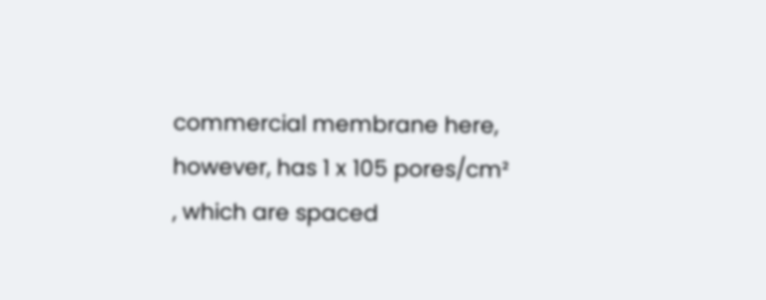commercial membrane here, however, has 1 x 105 pores/cm² , which are spaced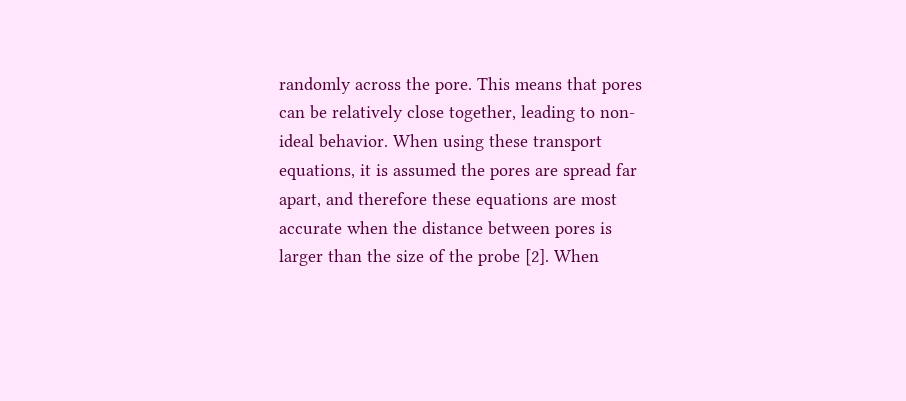randomly across the pore. This means that pores can be relatively close together, leading to non-ideal behavior. When using these transport equations, it is assumed the pores are spread far apart, and therefore these equations are most accurate when the distance between pores is larger than the size of the probe [2]. When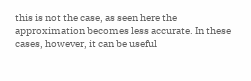this is not the case, as seen here the approximation becomes less accurate. In these cases, however, it can be useful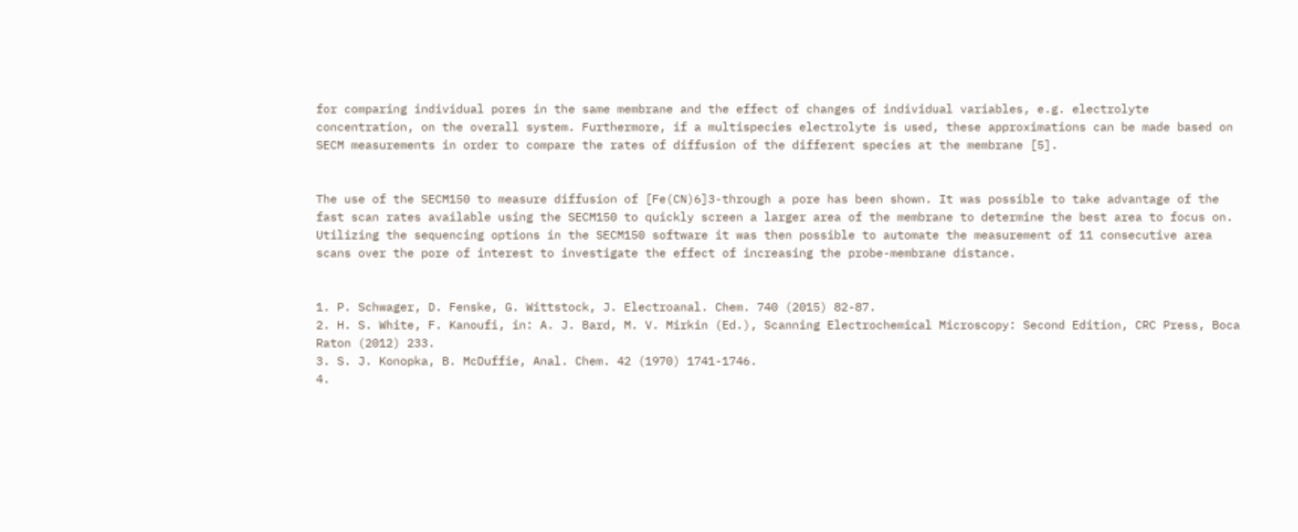for comparing individual pores in the same membrane and the effect of changes of individual variables, e.g. electrolyte concentration, on the overall system. Furthermore, if a multispecies electrolyte is used, these approximations can be made based on SECM measurements in order to compare the rates of diffusion of the different species at the membrane [5].


The use of the SECM150 to measure diffusion of [Fe(CN)6]3-through a pore has been shown. It was possible to take advantage of the fast scan rates available using the SECM150 to quickly screen a larger area of the membrane to determine the best area to focus on. Utilizing the sequencing options in the SECM150 software it was then possible to automate the measurement of 11 consecutive area scans over the pore of interest to investigate the effect of increasing the probe-membrane distance.


1. P. Schwager, D. Fenske, G. Wittstock, J. Electroanal. Chem. 740 (2015) 82-87.
2. H. S. White, F. Kanoufi, in: A. J. Bard, M. V. Mirkin (Ed.), Scanning Electrochemical Microscopy: Second Edition, CRC Press, Boca Raton (2012) 233.
3. S. J. Konopka, B. McDuffie, Anal. Chem. 42 (1970) 1741-1746.
4.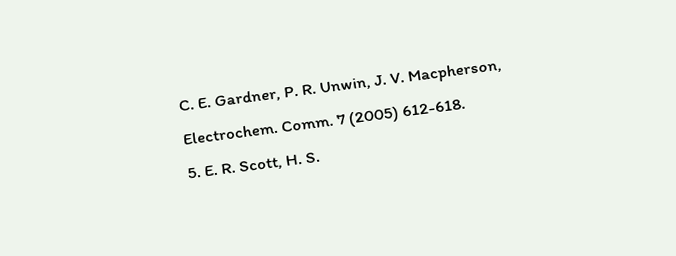C. E. Gardner, P. R. Unwin, J. V. Macpherson, Electrochem. Comm. 7 (2005) 612-618.
5. E. R. Scott, H. S.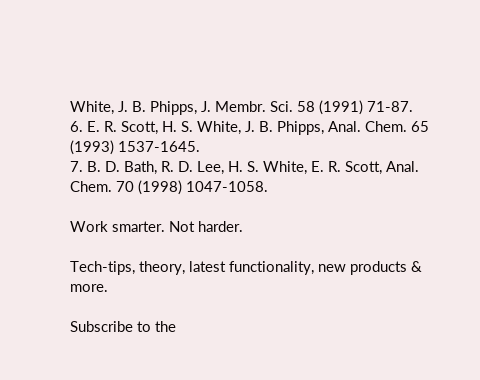White, J. B. Phipps, J. Membr. Sci. 58 (1991) 71-87.
6. E. R. Scott, H. S. White, J. B. Phipps, Anal. Chem. 65 (1993) 1537-1645.
7. B. D. Bath, R. D. Lee, H. S. White, E. R. Scott, Anal. Chem. 70 (1998) 1047-1058.

Work smarter. Not harder.

Tech-tips, theory, latest functionality, new products & more.

Subscribe to the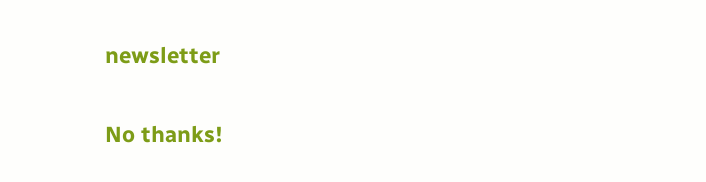newsletter

No thanks!